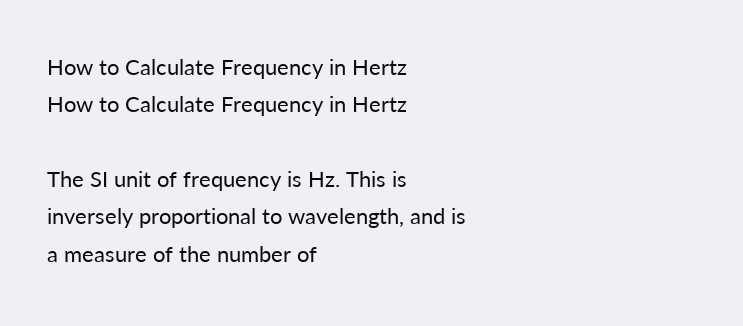How to Calculate Frequency in Hertz
How to Calculate Frequency in Hertz

The SI unit of frequency is Hz. This is inversely proportional to wavelength, and is a measure of the number of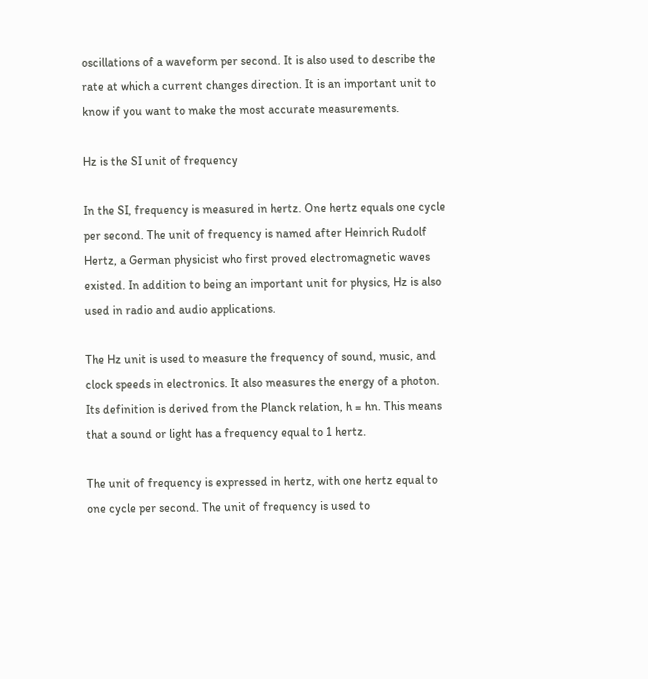oscillations of a waveform per second. It is also used to describe the rate at which a current changes direction. It is an important unit to know if you want to make the most accurate measurements.

Hz is the SI unit of frequency

In the SI, frequency is measured in hertz. One hertz equals one cycle per second. The unit of frequency is named after Heinrich Rudolf Hertz, a German physicist who first proved electromagnetic waves existed. In addition to being an important unit for physics, Hz is also used in radio and audio applications.

The Hz unit is used to measure the frequency of sound, music, and clock speeds in electronics. It also measures the energy of a photon. Its definition is derived from the Planck relation, h = hn. This means that a sound or light has a frequency equal to 1 hertz.

The unit of frequency is expressed in hertz, with one hertz equal to one cycle per second. The unit of frequency is used to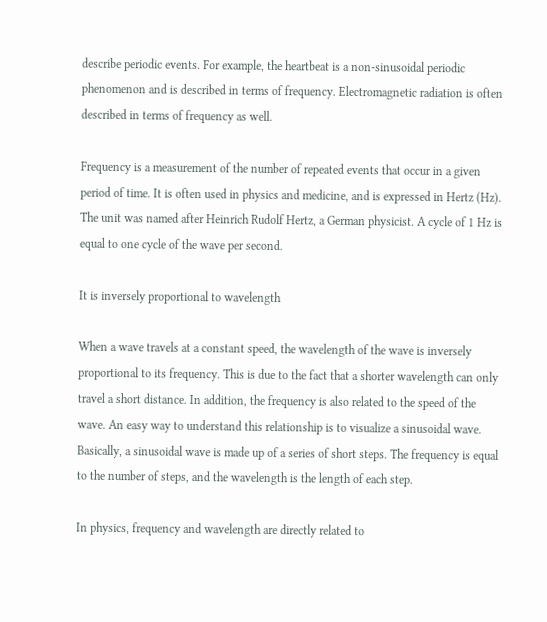describe periodic events. For example, the heartbeat is a non-sinusoidal periodic phenomenon and is described in terms of frequency. Electromagnetic radiation is often described in terms of frequency as well.

Frequency is a measurement of the number of repeated events that occur in a given period of time. It is often used in physics and medicine, and is expressed in Hertz (Hz). The unit was named after Heinrich Rudolf Hertz, a German physicist. A cycle of 1 Hz is equal to one cycle of the wave per second.

It is inversely proportional to wavelength

When a wave travels at a constant speed, the wavelength of the wave is inversely proportional to its frequency. This is due to the fact that a shorter wavelength can only travel a short distance. In addition, the frequency is also related to the speed of the wave. An easy way to understand this relationship is to visualize a sinusoidal wave. Basically, a sinusoidal wave is made up of a series of short steps. The frequency is equal to the number of steps, and the wavelength is the length of each step.

In physics, frequency and wavelength are directly related to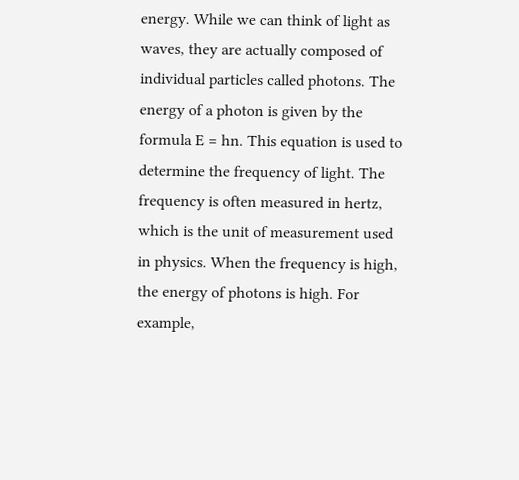energy. While we can think of light as waves, they are actually composed of individual particles called photons. The energy of a photon is given by the formula E = hn. This equation is used to determine the frequency of light. The frequency is often measured in hertz, which is the unit of measurement used in physics. When the frequency is high, the energy of photons is high. For example,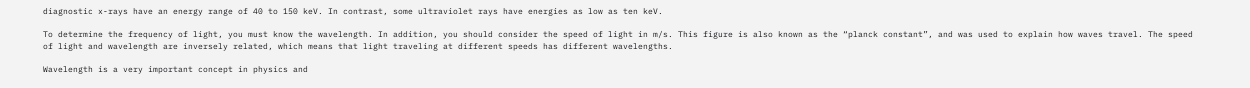diagnostic x-rays have an energy range of 40 to 150 keV. In contrast, some ultraviolet rays have energies as low as ten keV.

To determine the frequency of light, you must know the wavelength. In addition, you should consider the speed of light in m/s. This figure is also known as the “planck constant”, and was used to explain how waves travel. The speed of light and wavelength are inversely related, which means that light traveling at different speeds has different wavelengths.

Wavelength is a very important concept in physics and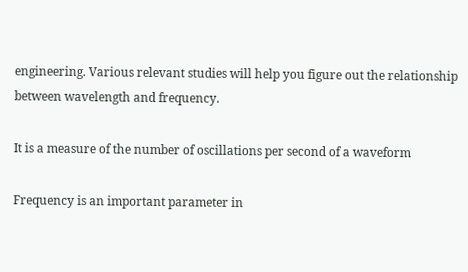engineering. Various relevant studies will help you figure out the relationship between wavelength and frequency.

It is a measure of the number of oscillations per second of a waveform

Frequency is an important parameter in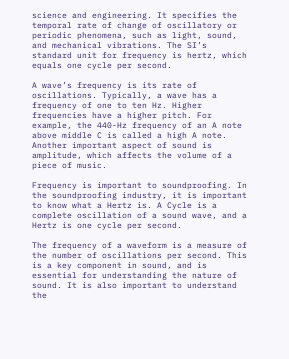science and engineering. It specifies the temporal rate of change of oscillatory or periodic phenomena, such as light, sound, and mechanical vibrations. The SI’s standard unit for frequency is hertz, which equals one cycle per second.

A wave’s frequency is its rate of oscillations. Typically, a wave has a frequency of one to ten Hz. Higher frequencies have a higher pitch. For example, the 440-Hz frequency of an A note above middle C is called a high A note. Another important aspect of sound is amplitude, which affects the volume of a piece of music.

Frequency is important to soundproofing. In the soundproofing industry, it is important to know what a Hertz is. A Cycle is a complete oscillation of a sound wave, and a Hertz is one cycle per second.

The frequency of a waveform is a measure of the number of oscillations per second. This is a key component in sound, and is essential for understanding the nature of sound. It is also important to understand the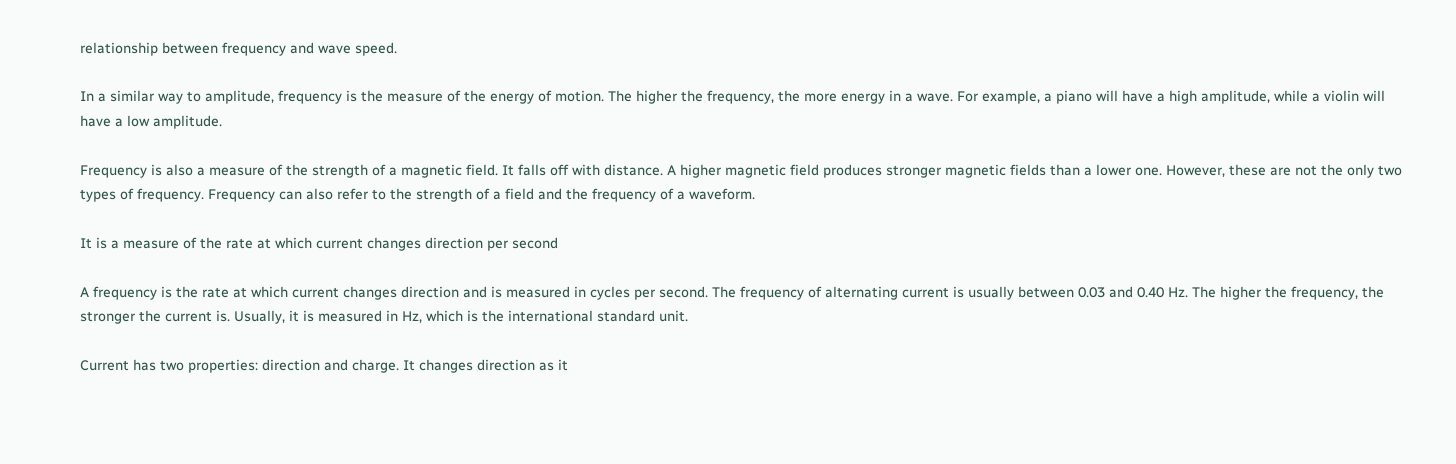relationship between frequency and wave speed.

In a similar way to amplitude, frequency is the measure of the energy of motion. The higher the frequency, the more energy in a wave. For example, a piano will have a high amplitude, while a violin will have a low amplitude.

Frequency is also a measure of the strength of a magnetic field. It falls off with distance. A higher magnetic field produces stronger magnetic fields than a lower one. However, these are not the only two types of frequency. Frequency can also refer to the strength of a field and the frequency of a waveform.

It is a measure of the rate at which current changes direction per second

A frequency is the rate at which current changes direction and is measured in cycles per second. The frequency of alternating current is usually between 0.03 and 0.40 Hz. The higher the frequency, the stronger the current is. Usually, it is measured in Hz, which is the international standard unit.

Current has two properties: direction and charge. It changes direction as it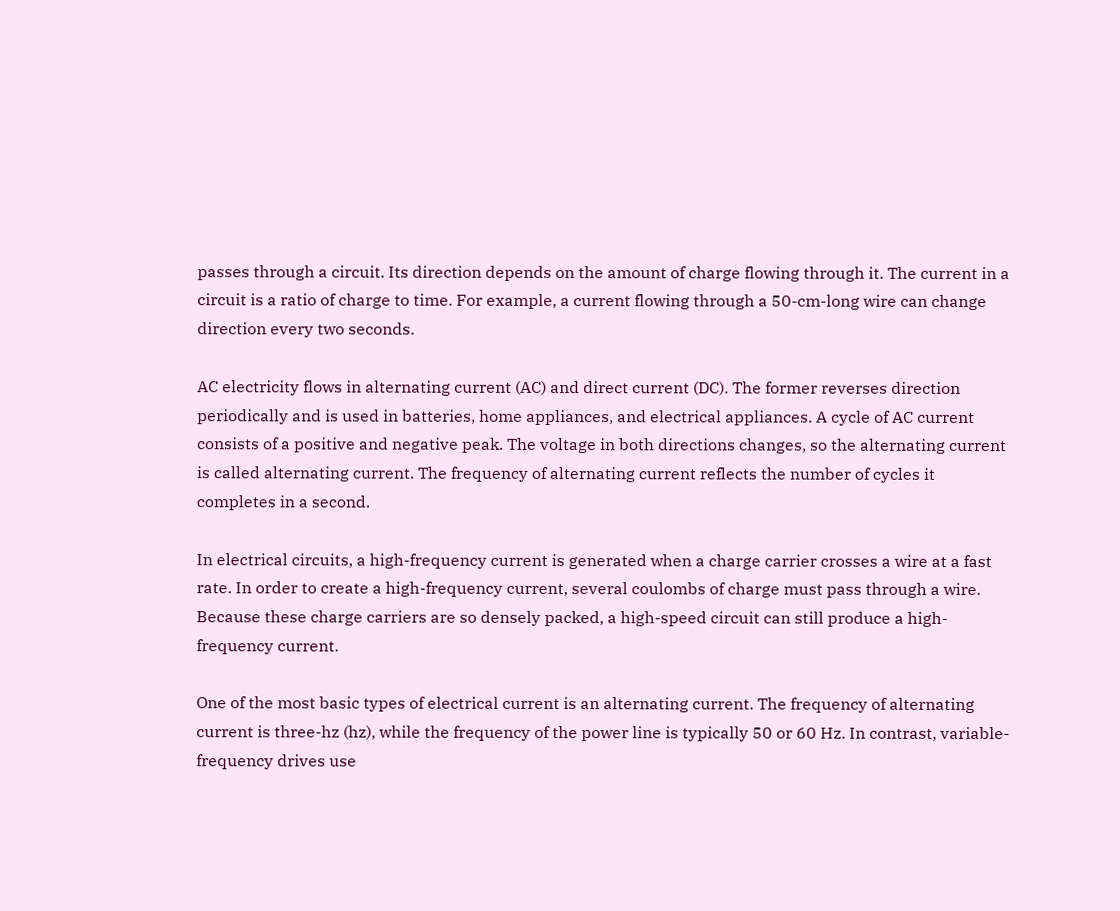passes through a circuit. Its direction depends on the amount of charge flowing through it. The current in a circuit is a ratio of charge to time. For example, a current flowing through a 50-cm-long wire can change direction every two seconds.

AC electricity flows in alternating current (AC) and direct current (DC). The former reverses direction periodically and is used in batteries, home appliances, and electrical appliances. A cycle of AC current consists of a positive and negative peak. The voltage in both directions changes, so the alternating current is called alternating current. The frequency of alternating current reflects the number of cycles it completes in a second.

In electrical circuits, a high-frequency current is generated when a charge carrier crosses a wire at a fast rate. In order to create a high-frequency current, several coulombs of charge must pass through a wire. Because these charge carriers are so densely packed, a high-speed circuit can still produce a high-frequency current.

One of the most basic types of electrical current is an alternating current. The frequency of alternating current is three-hz (hz), while the frequency of the power line is typically 50 or 60 Hz. In contrast, variable-frequency drives use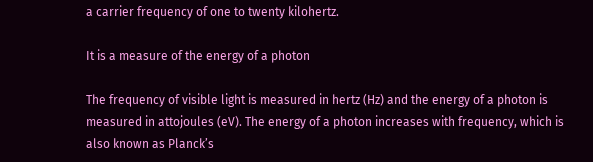a carrier frequency of one to twenty kilohertz.

It is a measure of the energy of a photon

The frequency of visible light is measured in hertz (Hz) and the energy of a photon is measured in attojoules (eV). The energy of a photon increases with frequency, which is also known as Planck’s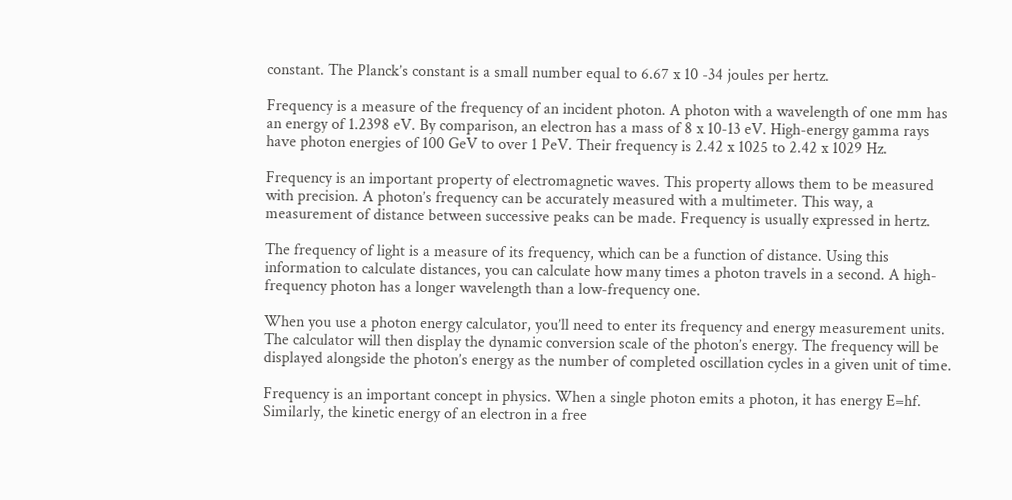constant. The Planck’s constant is a small number equal to 6.67 x 10 -34 joules per hertz.

Frequency is a measure of the frequency of an incident photon. A photon with a wavelength of one mm has an energy of 1.2398 eV. By comparison, an electron has a mass of 8 x 10-13 eV. High-energy gamma rays have photon energies of 100 GeV to over 1 PeV. Their frequency is 2.42 x 1025 to 2.42 x 1029 Hz.

Frequency is an important property of electromagnetic waves. This property allows them to be measured with precision. A photon’s frequency can be accurately measured with a multimeter. This way, a measurement of distance between successive peaks can be made. Frequency is usually expressed in hertz.

The frequency of light is a measure of its frequency, which can be a function of distance. Using this information to calculate distances, you can calculate how many times a photon travels in a second. A high-frequency photon has a longer wavelength than a low-frequency one.

When you use a photon energy calculator, you’ll need to enter its frequency and energy measurement units. The calculator will then display the dynamic conversion scale of the photon’s energy. The frequency will be displayed alongside the photon’s energy as the number of completed oscillation cycles in a given unit of time.

Frequency is an important concept in physics. When a single photon emits a photon, it has energy E=hf. Similarly, the kinetic energy of an electron in a free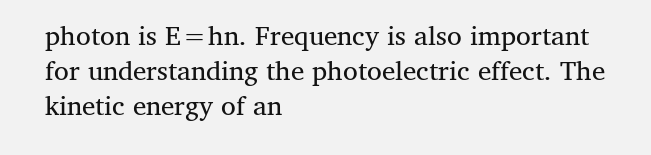photon is E=hn. Frequency is also important for understanding the photoelectric effect. The kinetic energy of an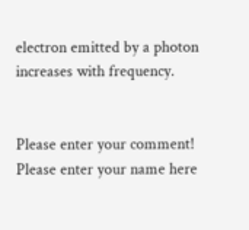electron emitted by a photon increases with frequency.


Please enter your comment!
Please enter your name here